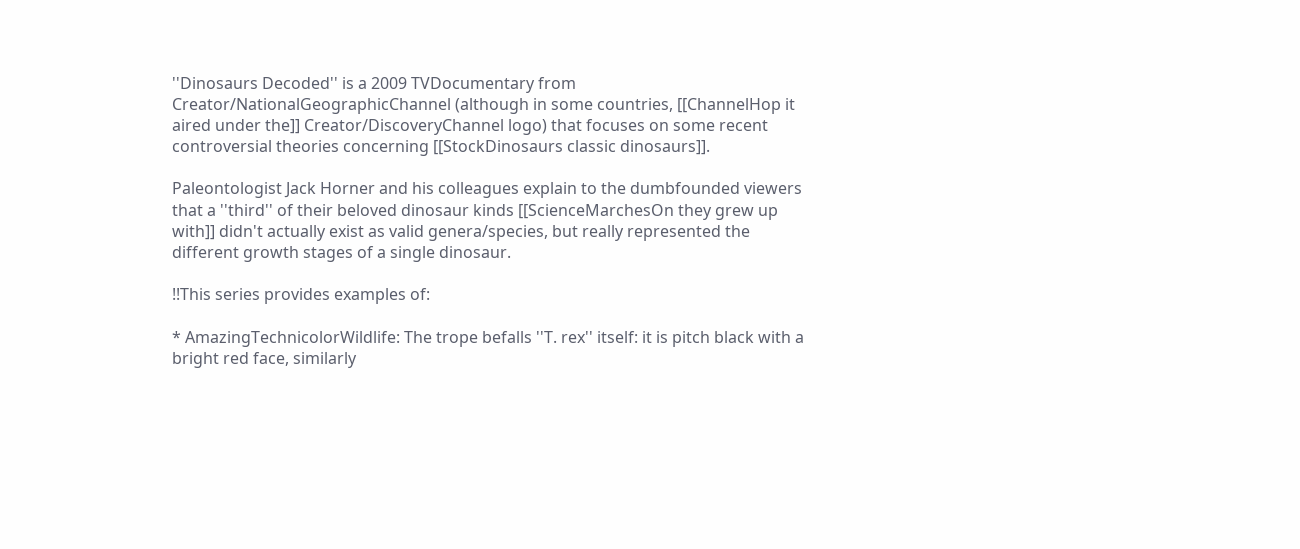''Dinosaurs Decoded'' is a 2009 TVDocumentary from Creator/NationalGeographicChannel (although in some countries, [[ChannelHop it aired under the]] Creator/DiscoveryChannel logo) that focuses on some recent controversial theories concerning [[StockDinosaurs classic dinosaurs]].

Paleontologist Jack Horner and his colleagues explain to the dumbfounded viewers that a ''third'' of their beloved dinosaur kinds [[ScienceMarchesOn they grew up with]] didn't actually exist as valid genera/species, but really represented the different growth stages of a single dinosaur.

!!This series provides examples of:

* AmazingTechnicolorWildlife: The trope befalls ''T. rex'' itself: it is pitch black with a bright red face, similarly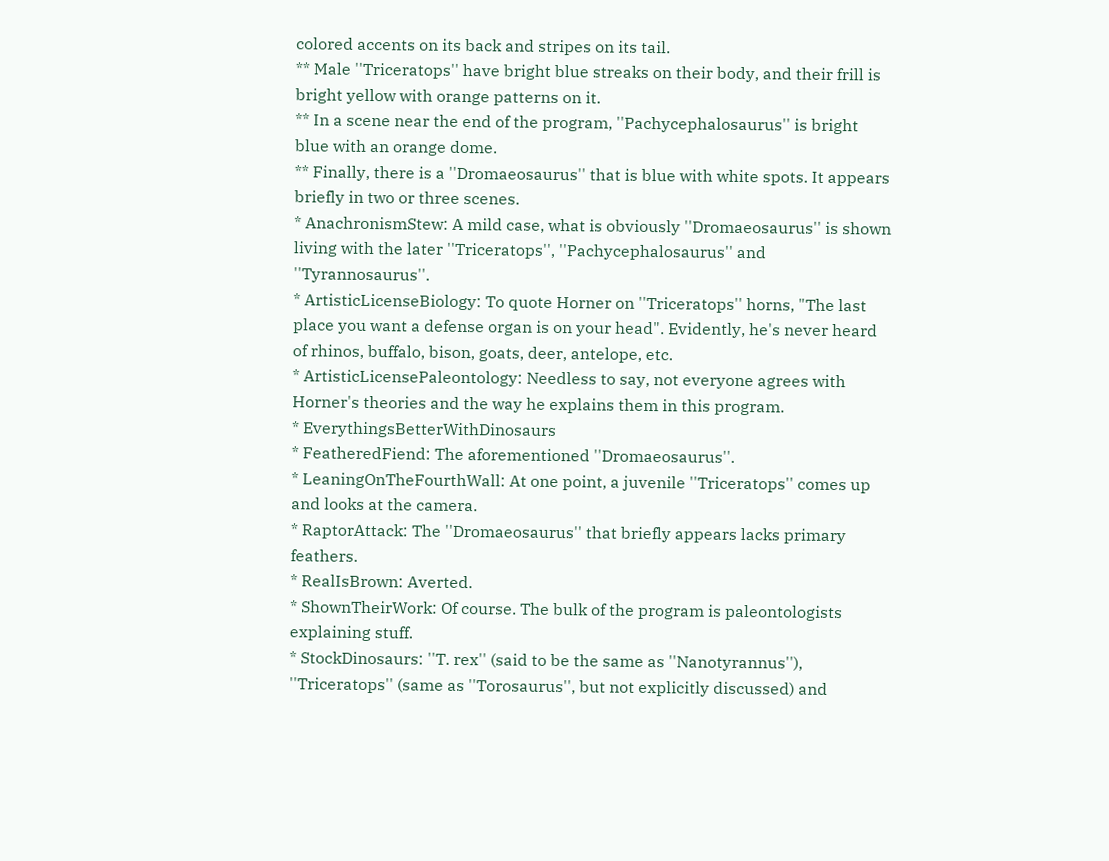colored accents on its back and stripes on its tail.
** Male ''Triceratops'' have bright blue streaks on their body, and their frill is bright yellow with orange patterns on it.
** In a scene near the end of the program, ''Pachycephalosaurus'' is bright blue with an orange dome.
** Finally, there is a ''Dromaeosaurus'' that is blue with white spots. It appears briefly in two or three scenes.
* AnachronismStew: A mild case, what is obviously ''Dromaeosaurus'' is shown living with the later ''Triceratops'', ''Pachycephalosaurus'' and ''Tyrannosaurus''.
* ArtisticLicenseBiology: To quote Horner on ''Triceratops'' horns, "The last place you want a defense organ is on your head". Evidently, he's never heard of rhinos, buffalo, bison, goats, deer, antelope, etc.
* ArtisticLicensePaleontology: Needless to say, not everyone agrees with Horner's theories and the way he explains them in this program.
* EverythingsBetterWithDinosaurs
* FeatheredFiend: The aforementioned ''Dromaeosaurus''.
* LeaningOnTheFourthWall: At one point, a juvenile ''Triceratops'' comes up and looks at the camera.
* RaptorAttack: The ''Dromaeosaurus'' that briefly appears lacks primary feathers.
* RealIsBrown: Averted.
* ShownTheirWork: Of course. The bulk of the program is paleontologists explaining stuff.
* StockDinosaurs: ''T. rex'' (said to be the same as ''Nanotyrannus''), ''Triceratops'' (same as ''Torosaurus'', but not explicitly discussed) and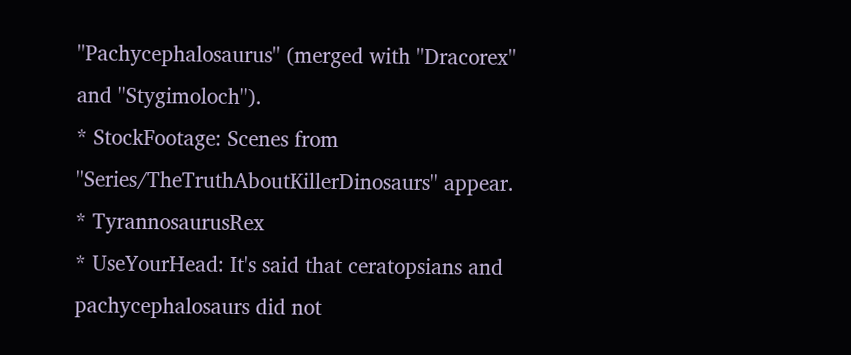''Pachycephalosaurus'' (merged with ''Dracorex'' and ''Stygimoloch'').
* StockFootage: Scenes from ''Series/TheTruthAboutKillerDinosaurs'' appear.
* TyrannosaurusRex
* UseYourHead: It's said that ceratopsians and pachycephalosaurs did not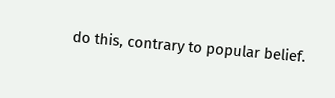do this, contrary to popular belief.